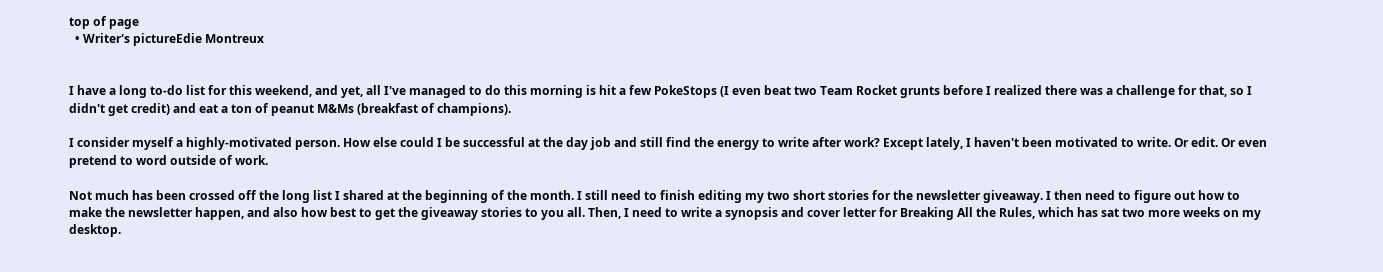top of page
  • Writer's pictureEdie Montreux


I have a long to-do list for this weekend, and yet, all I've managed to do this morning is hit a few PokeStops (I even beat two Team Rocket grunts before I realized there was a challenge for that, so I didn't get credit) and eat a ton of peanut M&Ms (breakfast of champions).

I consider myself a highly-motivated person. How else could I be successful at the day job and still find the energy to write after work? Except lately, I haven't been motivated to write. Or edit. Or even pretend to word outside of work.

Not much has been crossed off the long list I shared at the beginning of the month. I still need to finish editing my two short stories for the newsletter giveaway. I then need to figure out how to make the newsletter happen, and also how best to get the giveaway stories to you all. Then, I need to write a synopsis and cover letter for Breaking All the Rules, which has sat two more weeks on my desktop.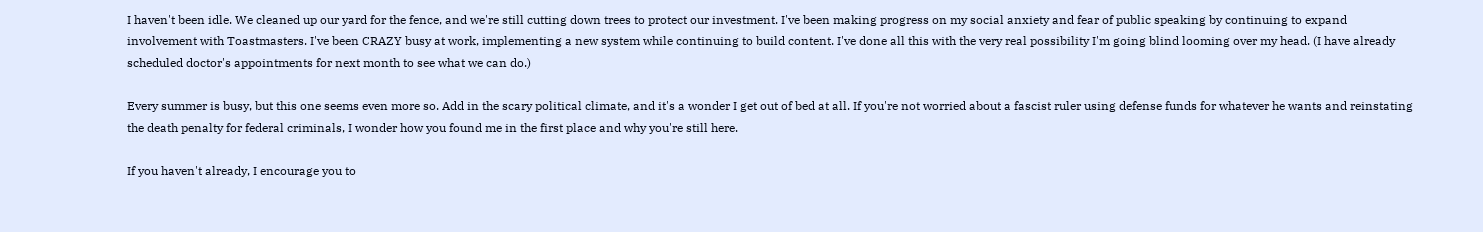I haven't been idle. We cleaned up our yard for the fence, and we're still cutting down trees to protect our investment. I've been making progress on my social anxiety and fear of public speaking by continuing to expand involvement with Toastmasters. I've been CRAZY busy at work, implementing a new system while continuing to build content. I've done all this with the very real possibility I'm going blind looming over my head. (I have already scheduled doctor's appointments for next month to see what we can do.)

Every summer is busy, but this one seems even more so. Add in the scary political climate, and it's a wonder I get out of bed at all. If you're not worried about a fascist ruler using defense funds for whatever he wants and reinstating the death penalty for federal criminals, I wonder how you found me in the first place and why you're still here.

If you haven't already, I encourage you to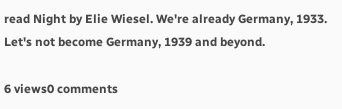read Night by Elie Wiesel. We're already Germany, 1933. Let's not become Germany, 1939 and beyond.

6 views0 comments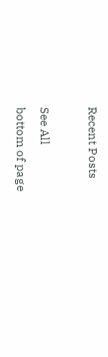Recent Posts

See All
bottom of page